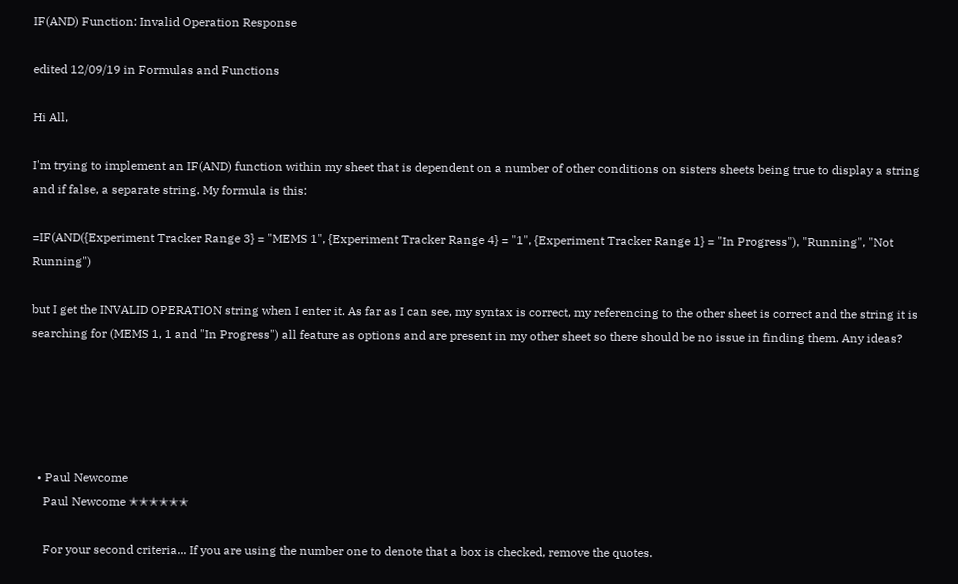IF(AND) Function: Invalid Operation Response

edited 12/09/19 in Formulas and Functions

Hi All,

I'm trying to implement an IF(AND) function within my sheet that is dependent on a number of other conditions on sisters sheets being true to display a string and if false, a separate string. My formula is this:

=IF(AND({Experiment Tracker Range 3} = "MEMS 1", {Experiment Tracker Range 4} = "1", {Experiment Tracker Range 1} = "In Progress"), "Running", "Not Running")

but I get the INVALID OPERATION string when I enter it. As far as I can see, my syntax is correct, my referencing to the other sheet is correct and the string it is searching for (MEMS 1, 1 and "In Progress") all feature as options and are present in my other sheet so there should be no issue in finding them. Any ideas?





  • Paul Newcome
    Paul Newcome ✭✭✭✭✭✭

    For your second criteria... If you are using the number one to denote that a box is checked, remove the quotes.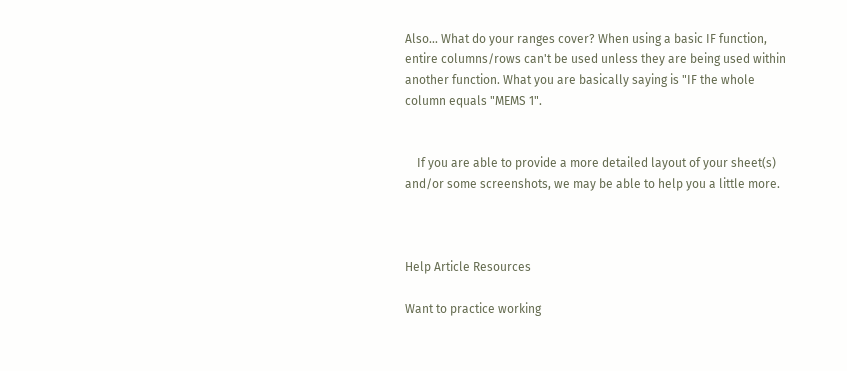Also... What do your ranges cover? When using a basic IF function, entire columns/rows can't be used unless they are being used within another function. What you are basically saying is "IF the whole column equals "MEMS 1".


    If you are able to provide a more detailed layout of your sheet(s) and/or some screenshots, we may be able to help you a little more.



Help Article Resources

Want to practice working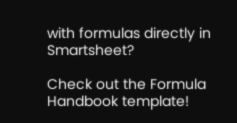with formulas directly in Smartsheet?

Check out the Formula Handbook template!